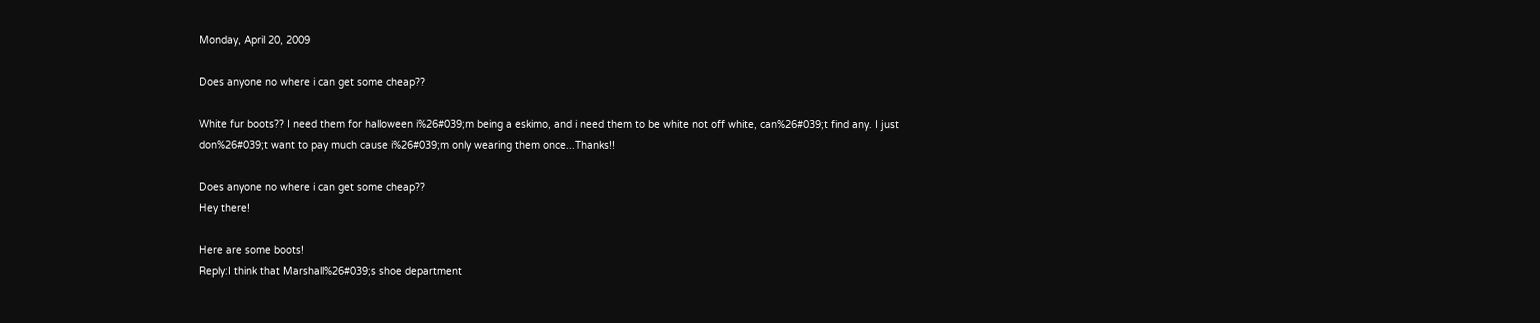Monday, April 20, 2009

Does anyone no where i can get some cheap??

White fur boots?? I need them for halloween i%26#039;m being a eskimo, and i need them to be white not off white, can%26#039;t find any. I just don%26#039;t want to pay much cause i%26#039;m only wearing them once...Thanks!!

Does anyone no where i can get some cheap??
Hey there!

Here are some boots!
Reply:I think that Marshall%26#039;s shoe department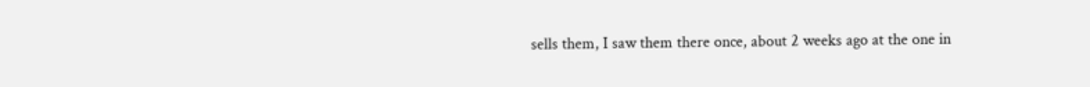sells them, I saw them there once, about 2 weeks ago at the one in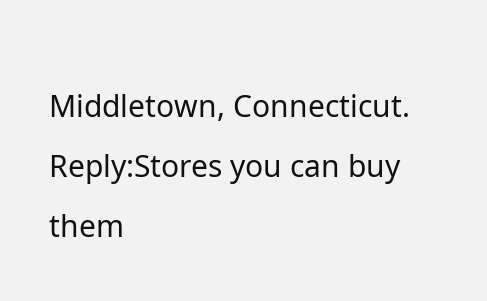Middletown, Connecticut.
Reply:Stores you can buy them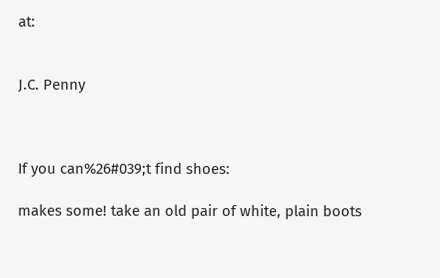at:


J.C. Penny



If you can%26#039;t find shoes:

makes some! take an old pair of white, plain boots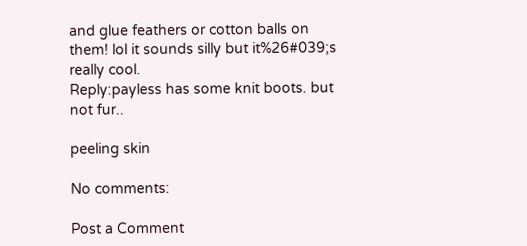and glue feathers or cotton balls on them! lol it sounds silly but it%26#039;s really cool.
Reply:payless has some knit boots. but not fur..

peeling skin

No comments:

Post a Comment